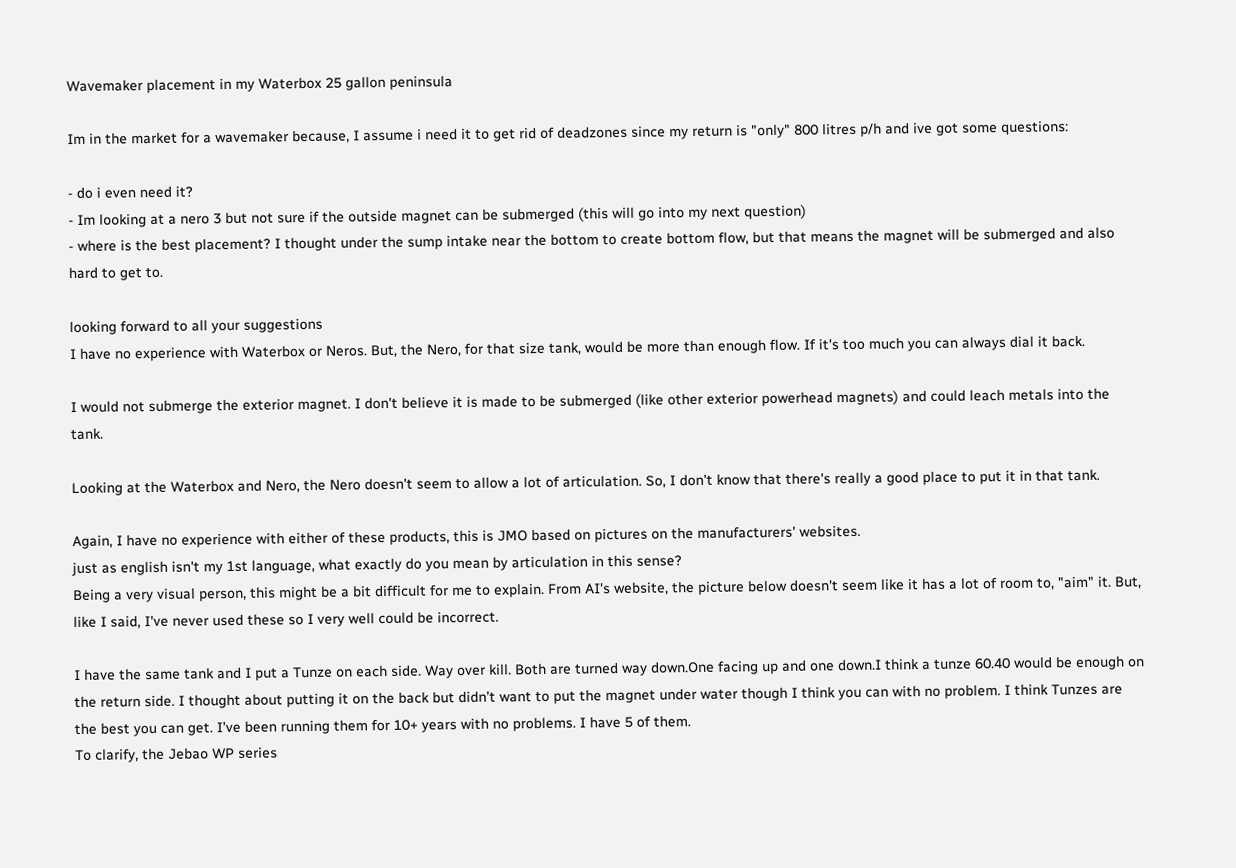Wavemaker placement in my Waterbox 25 gallon peninsula

Im in the market for a wavemaker because, I assume i need it to get rid of deadzones since my return is "only" 800 litres p/h and ive got some questions:

- do i even need it?
- Im looking at a nero 3 but not sure if the outside magnet can be submerged (this will go into my next question)
- where is the best placement? I thought under the sump intake near the bottom to create bottom flow, but that means the magnet will be submerged and also hard to get to.

looking forward to all your suggestions
I have no experience with Waterbox or Neros. But, the Nero, for that size tank, would be more than enough flow. If it's too much you can always dial it back.

I would not submerge the exterior magnet. I don't believe it is made to be submerged (like other exterior powerhead magnets) and could leach metals into the tank.

Looking at the Waterbox and Nero, the Nero doesn't seem to allow a lot of articulation. So, I don't know that there's really a good place to put it in that tank.

Again, I have no experience with either of these products, this is JMO based on pictures on the manufacturers' websites.
just as english isn't my 1st language, what exactly do you mean by articulation in this sense?
Being a very visual person, this might be a bit difficult for me to explain. From AI's website, the picture below doesn't seem like it has a lot of room to, "aim" it. But, like I said, I've never used these so I very well could be incorrect.

I have the same tank and I put a Tunze on each side. Way over kill. Both are turned way down.One facing up and one down.I think a tunze 60.40 would be enough on the return side. I thought about putting it on the back but didn’t want to put the magnet under water though I think you can with no problem. I think Tunzes are the best you can get. I’ve been running them for 10+ years with no problems. I have 5 of them.
To clarify, the Jebao WP series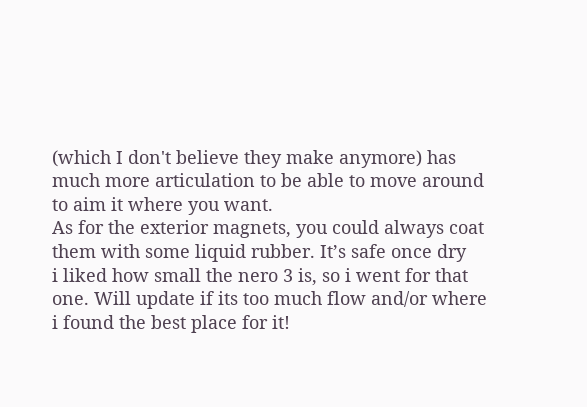(which I don't believe they make anymore) has much more articulation to be able to move around to aim it where you want.
As for the exterior magnets, you could always coat them with some liquid rubber. It’s safe once dry
i liked how small the nero 3 is, so i went for that one. Will update if its too much flow and/or where i found the best place for it!